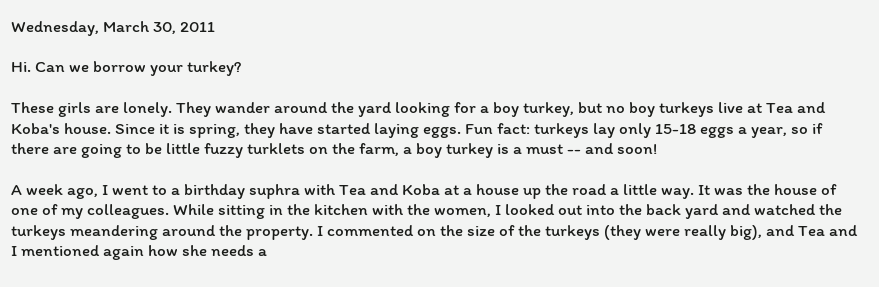Wednesday, March 30, 2011

Hi. Can we borrow your turkey?

These girls are lonely. They wander around the yard looking for a boy turkey, but no boy turkeys live at Tea and Koba's house. Since it is spring, they have started laying eggs. Fun fact: turkeys lay only 15-18 eggs a year, so if there are going to be little fuzzy turklets on the farm, a boy turkey is a must -- and soon!

A week ago, I went to a birthday suphra with Tea and Koba at a house up the road a little way. It was the house of one of my colleagues. While sitting in the kitchen with the women, I looked out into the back yard and watched the turkeys meandering around the property. I commented on the size of the turkeys (they were really big), and Tea and I mentioned again how she needs a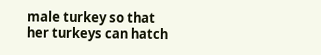male turkey so that her turkeys can hatch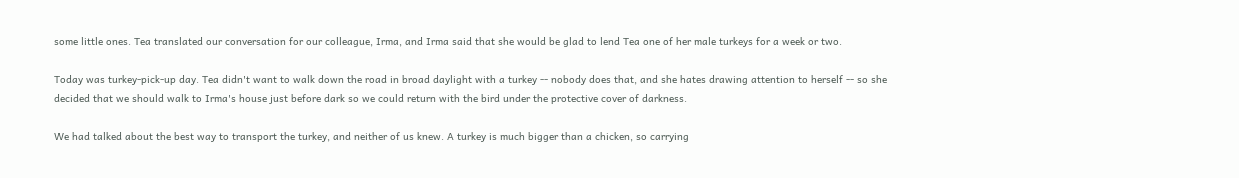some little ones. Tea translated our conversation for our colleague, Irma, and Irma said that she would be glad to lend Tea one of her male turkeys for a week or two.

Today was turkey-pick-up day. Tea didn't want to walk down the road in broad daylight with a turkey -- nobody does that, and she hates drawing attention to herself -- so she decided that we should walk to Irma's house just before dark so we could return with the bird under the protective cover of darkness.

We had talked about the best way to transport the turkey, and neither of us knew. A turkey is much bigger than a chicken, so carrying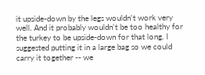it upside-down by the legs wouldn't work very well. And it probably wouldn't be too healthy for the turkey to be upside-down for that long. I suggested putting it in a large bag so we could carry it together -- we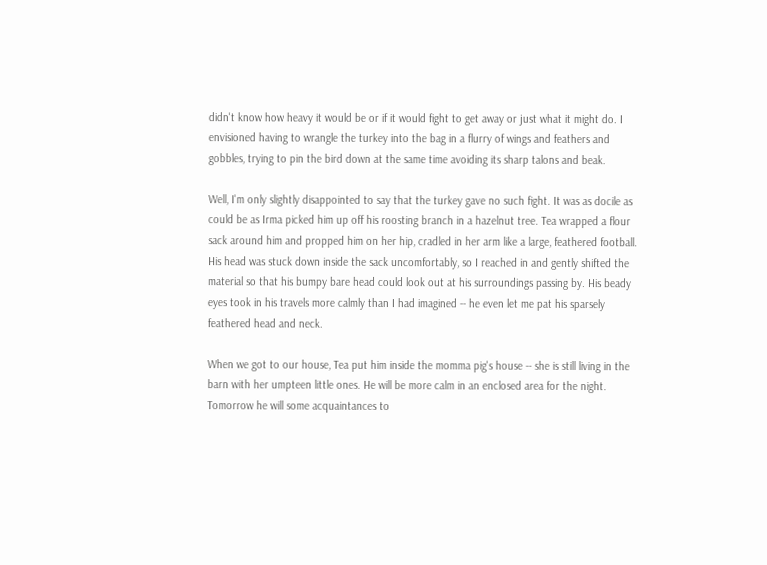didn't know how heavy it would be or if it would fight to get away or just what it might do. I envisioned having to wrangle the turkey into the bag in a flurry of wings and feathers and gobbles, trying to pin the bird down at the same time avoiding its sharp talons and beak.

Well, I'm only slightly disappointed to say that the turkey gave no such fight. It was as docile as could be as Irma picked him up off his roosting branch in a hazelnut tree. Tea wrapped a flour sack around him and propped him on her hip, cradled in her arm like a large, feathered football. His head was stuck down inside the sack uncomfortably, so I reached in and gently shifted the material so that his bumpy bare head could look out at his surroundings passing by. His beady eyes took in his travels more calmly than I had imagined -- he even let me pat his sparsely feathered head and neck.

When we got to our house, Tea put him inside the momma pig's house -- she is still living in the barn with her umpteen little ones. He will be more calm in an enclosed area for the night. Tomorrow he will some acquaintances to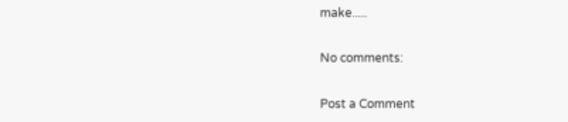make.....

No comments:

Post a Comment